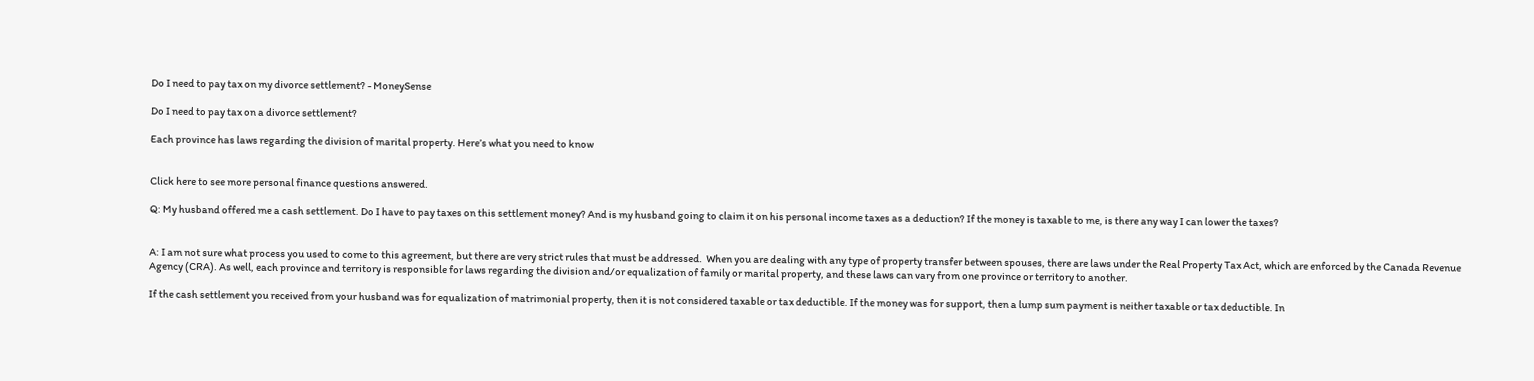Do I need to pay tax on my divorce settlement? - MoneySense

Do I need to pay tax on a divorce settlement?

Each province has laws regarding the division of marital property. Here’s what you need to know


Click here to see more personal finance questions answered.

Q: My husband offered me a cash settlement. Do I have to pay taxes on this settlement money? And is my husband going to claim it on his personal income taxes as a deduction? If the money is taxable to me, is there any way I can lower the taxes?


A: I am not sure what process you used to come to this agreement, but there are very strict rules that must be addressed.  When you are dealing with any type of property transfer between spouses, there are laws under the Real Property Tax Act, which are enforced by the Canada Revenue Agency (CRA). As well, each province and territory is responsible for laws regarding the division and/or equalization of family or marital property, and these laws can vary from one province or territory to another.

If the cash settlement you received from your husband was for equalization of matrimonial property, then it is not considered taxable or tax deductible. If the money was for support, then a lump sum payment is neither taxable or tax deductible. In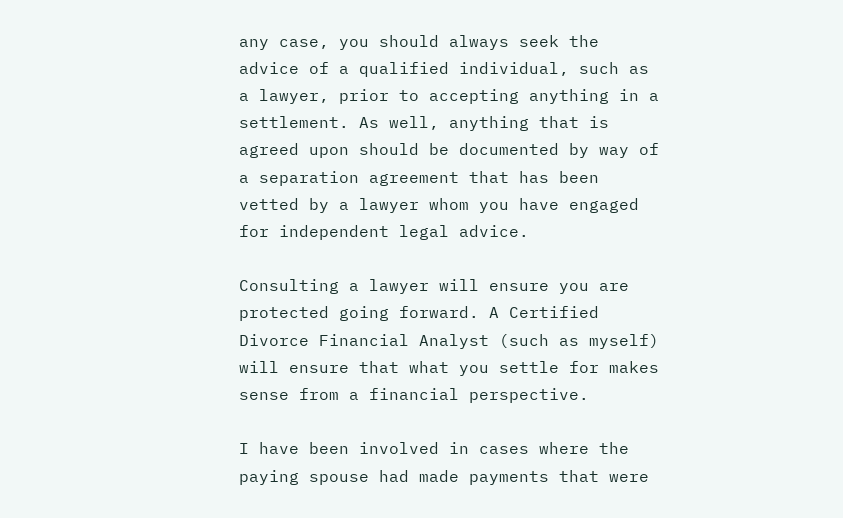any case, you should always seek the advice of a qualified individual, such as a lawyer, prior to accepting anything in a settlement. As well, anything that is agreed upon should be documented by way of a separation agreement that has been vetted by a lawyer whom you have engaged for independent legal advice.

Consulting a lawyer will ensure you are protected going forward. A Certified Divorce Financial Analyst (such as myself) will ensure that what you settle for makes sense from a financial perspective.

I have been involved in cases where the paying spouse had made payments that were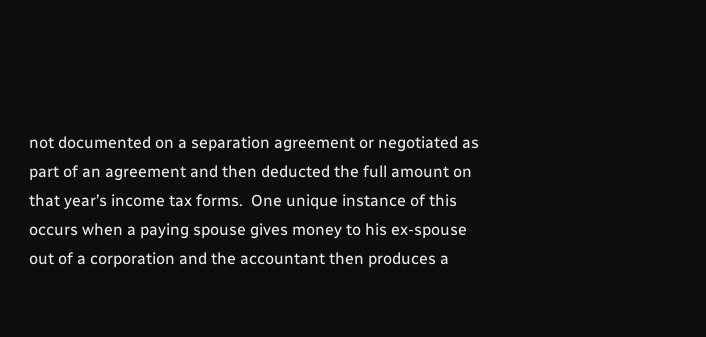not documented on a separation agreement or negotiated as part of an agreement and then deducted the full amount on that year’s income tax forms.  One unique instance of this occurs when a paying spouse gives money to his ex-spouse out of a corporation and the accountant then produces a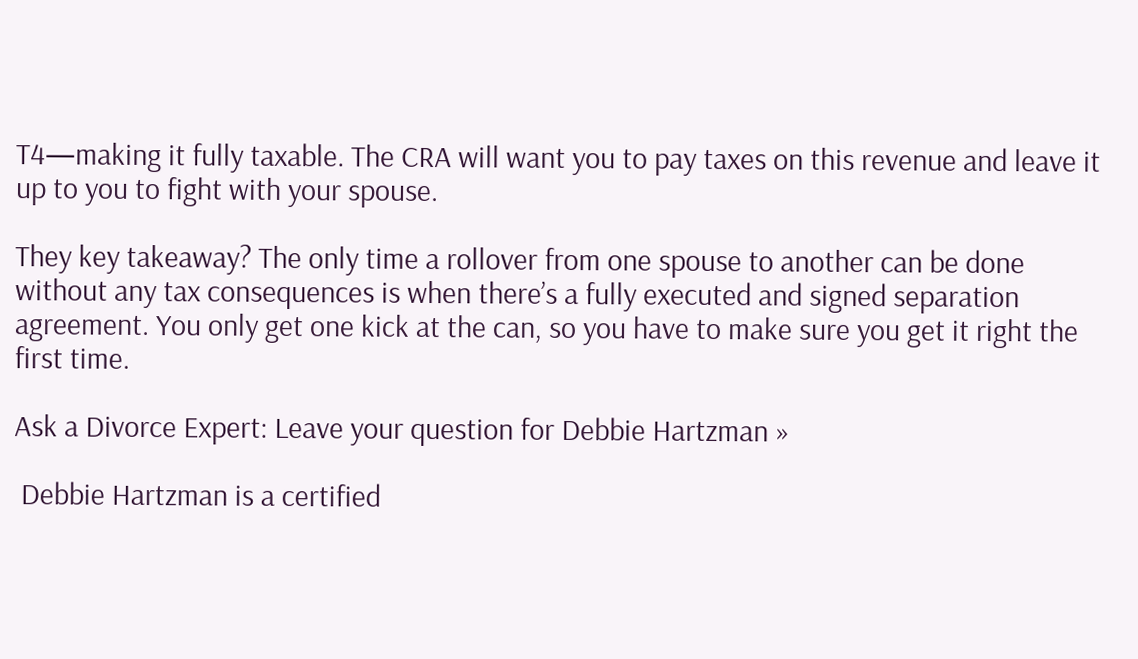T4—making it fully taxable. The CRA will want you to pay taxes on this revenue and leave it up to you to fight with your spouse.

They key takeaway? The only time a rollover from one spouse to another can be done without any tax consequences is when there’s a fully executed and signed separation agreement. You only get one kick at the can, so you have to make sure you get it right the first time.

Ask a Divorce Expert: Leave your question for Debbie Hartzman »

 Debbie Hartzman is a certified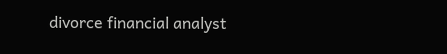divorce financial analyst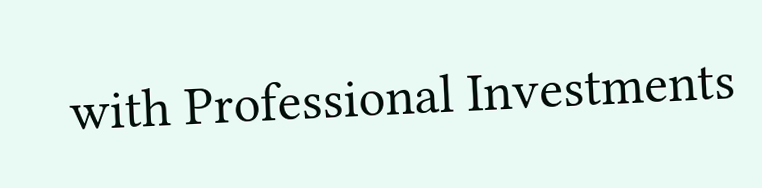with Professional Investments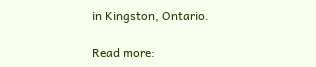in Kingston, Ontario.

Read more: